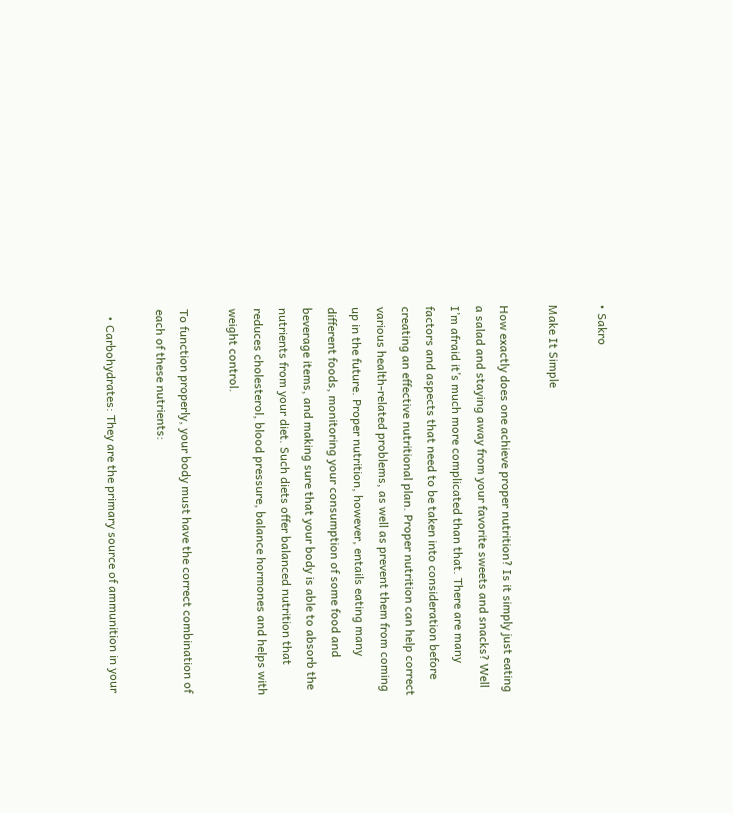• Sakro

Make It Simple

How exactly does one achieve proper nutrition? Is it simply just eating a salad and staying away from your favorite sweets and snacks? Well I’m afraid it’s much more complicated than that. There are many factors and aspects that need to be taken into consideration before creating an effective nutritional plan. Proper nutrition can help correct various health-related problems, as well as prevent them from coming up in the future. Proper nutrition, however, entails eating many different foods, monitoring your consumption of some food and beverage items, and making sure that your body is able to absorb the nutrients from your diet. Such diets offer balanced nutrition that reduces cholesterol, blood pressure, balance hormones and helps with weight control.

To function properly, your body must have the correct combination of each of these nutrients:

  • Carbohydrates: They are the primary source of ammunition in your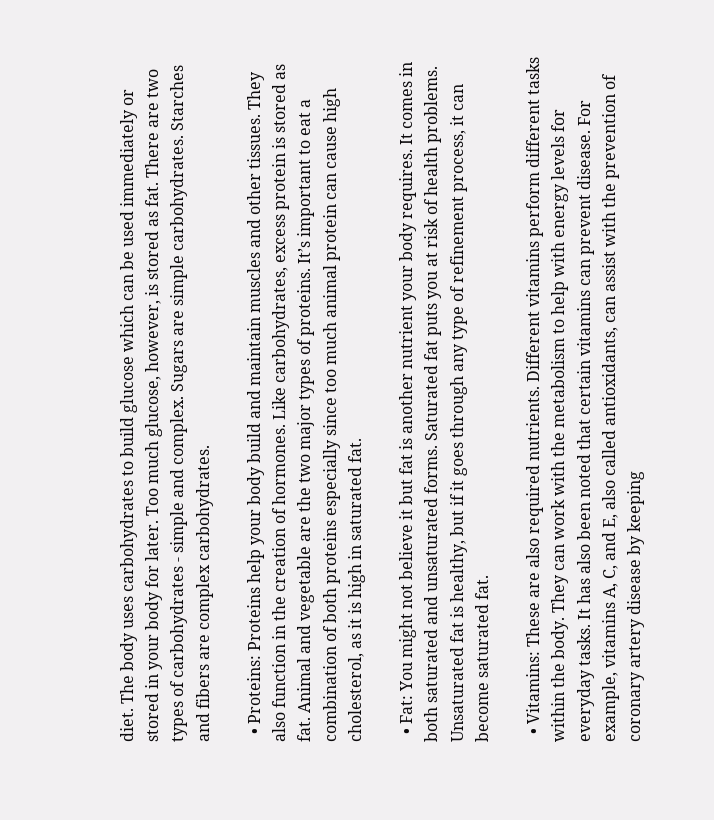diet. The body uses carbohydrates to build glucose which can be used immediately or stored in your body for later. Too much glucose, however, is stored as fat. There are two types of carbohydrates - simple and complex. Sugars are simple carbohydrates. Starches and fibers are complex carbohydrates.

  • Proteins: Proteins help your body build and maintain muscles and other tissues. They also function in the creation of hormones. Like carbohydrates, excess protein is stored as fat. Animal and vegetable are the two major types of proteins. It’s important to eat a combination of both proteins especially since too much animal protein can cause high cholesterol, as it is high in saturated fat.

  • Fat: You might not believe it but fat is another nutrient your body requires. It comes in both saturated and unsaturated forms. Saturated fat puts you at risk of health problems. Unsaturated fat is healthy, but if it goes through any type of refinement process, it can become saturated fat.

  • Vitamins: These are also required nutrients. Different vitamins perform different tasks within the body. They can work with the metabolism to help with energy levels for everyday tasks. It has also been noted that certain vitamins can prevent disease. For example, vitamins A, C, and E, also called antioxidants, can assist with the prevention of coronary artery disease by keeping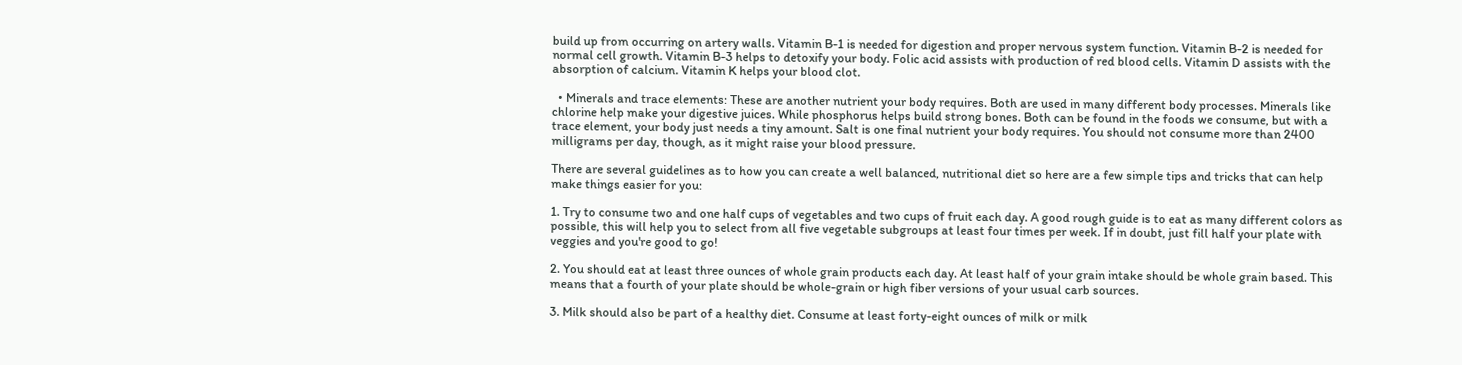build up from occurring on artery walls. Vitamin B-1 is needed for digestion and proper nervous system function. Vitamin B-2 is needed for normal cell growth. Vitamin B-3 helps to detoxify your body. Folic acid assists with production of red blood cells. Vitamin D assists with the absorption of calcium. Vitamin K helps your blood clot.

  • Minerals and trace elements: These are another nutrient your body requires. Both are used in many different body processes. Minerals like chlorine help make your digestive juices. While phosphorus helps build strong bones. Both can be found in the foods we consume, but with a trace element, your body just needs a tiny amount. Salt is one final nutrient your body requires. You should not consume more than 2400 milligrams per day, though, as it might raise your blood pressure.

There are several guidelines as to how you can create a well balanced, nutritional diet so here are a few simple tips and tricks that can help make things easier for you:

1. Try to consume two and one half cups of vegetables and two cups of fruit each day. A good rough guide is to eat as many different colors as possible, this will help you to select from all five vegetable subgroups at least four times per week. If in doubt, just fill half your plate with veggies and you're good to go!

2. You should eat at least three ounces of whole grain products each day. At least half of your grain intake should be whole grain based. This means that a fourth of your plate should be whole-grain or high fiber versions of your usual carb sources.

3. Milk should also be part of a healthy diet. Consume at least forty-eight ounces of milk or milk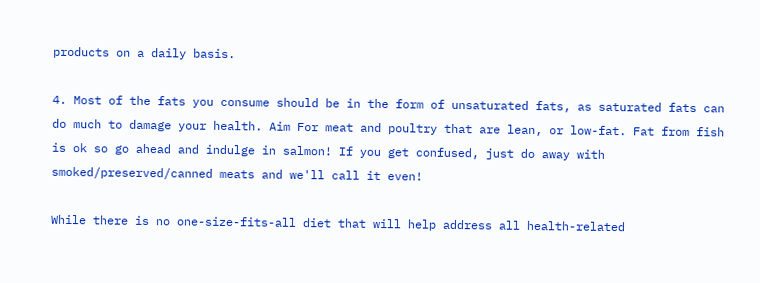products on a daily basis.

4. Most of the fats you consume should be in the form of unsaturated fats, as saturated fats can do much to damage your health. Aim For meat and poultry that are lean, or low-fat. Fat from fish is ok so go ahead and indulge in salmon! If you get confused, just do away with smoked/preserved/canned meats and we'll call it even!

While there is no one-size-fits-all diet that will help address all health-related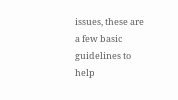issues, these are a few basic guidelines to help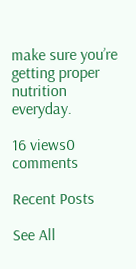make sure you’re getting proper nutrition everyday.

16 views0 comments

Recent Posts

See All